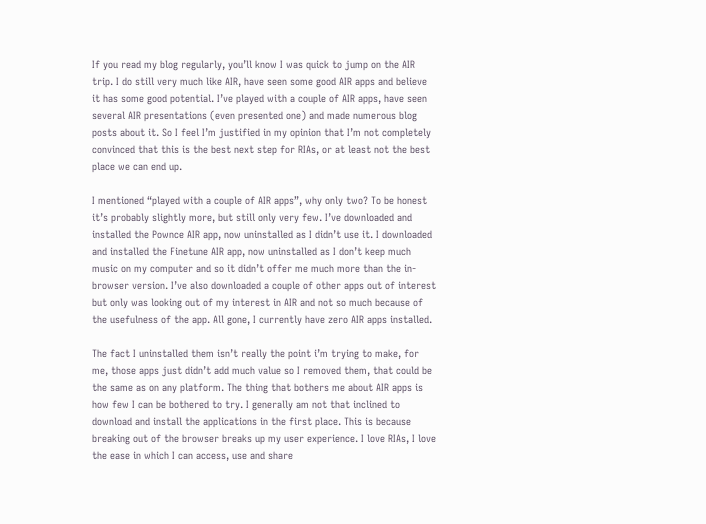If you read my blog regularly, you’ll know I was quick to jump on the AIR trip. I do still very much like AIR, have seen some good AIR apps and believe it has some good potential. I’ve played with a couple of AIR apps, have seen several AIR presentations (even presented one) and made numerous blog posts about it. So I feel I’m justified in my opinion that I’m not completely convinced that this is the best next step for RIAs, or at least not the best place we can end up.

I mentioned “played with a couple of AIR apps”, why only two? To be honest it’s probably slightly more, but still only very few. I’ve downloaded and installed the Pownce AIR app, now uninstalled as I didn’t use it. I downloaded and installed the Finetune AIR app, now uninstalled as I don’t keep much music on my computer and so it didn’t offer me much more than the in-browser version. I’ve also downloaded a couple of other apps out of interest but only was looking out of my interest in AIR and not so much because of the usefulness of the app. All gone, I currently have zero AIR apps installed.

The fact I uninstalled them isn’t really the point i’m trying to make, for me, those apps just didn’t add much value so I removed them, that could be the same as on any platform. The thing that bothers me about AIR apps is how few I can be bothered to try. I generally am not that inclined to download and install the applications in the first place. This is because breaking out of the browser breaks up my user experience. I love RIAs, I love the ease in which I can access, use and share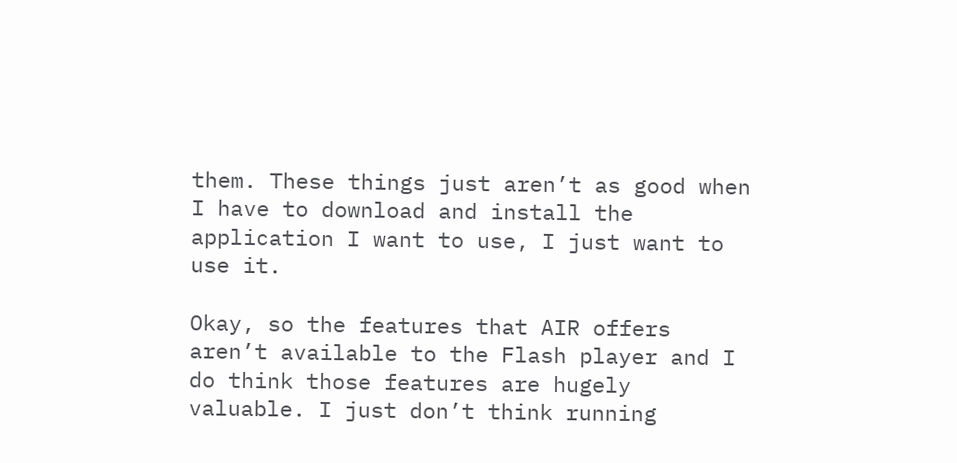them. These things just aren’t as good when I have to download and install the application I want to use, I just want to use it.

Okay, so the features that AIR offers aren’t available to the Flash player and I do think those features are hugely valuable. I just don’t think running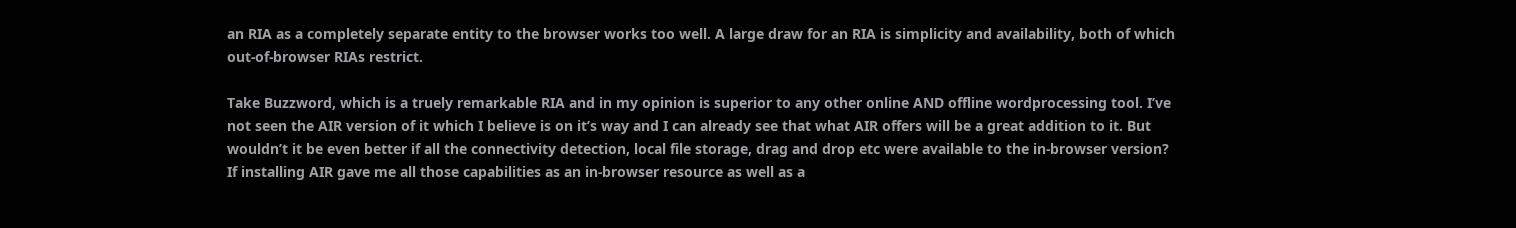an RIA as a completely separate entity to the browser works too well. A large draw for an RIA is simplicity and availability, both of which out-of-browser RIAs restrict.

Take Buzzword, which is a truely remarkable RIA and in my opinion is superior to any other online AND offline wordprocessing tool. I’ve not seen the AIR version of it which I believe is on it’s way and I can already see that what AIR offers will be a great addition to it. But wouldn’t it be even better if all the connectivity detection, local file storage, drag and drop etc were available to the in-browser version? If installing AIR gave me all those capabilities as an in-browser resource as well as a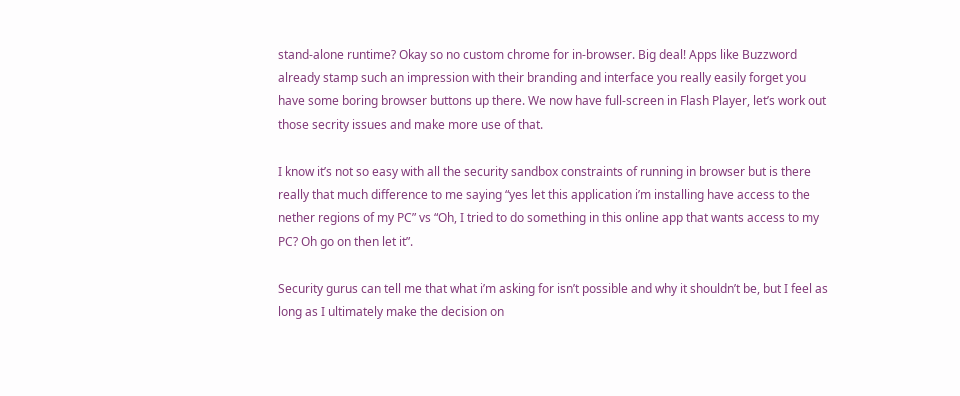stand-alone runtime? Okay so no custom chrome for in-browser. Big deal! Apps like Buzzword already stamp such an impression with their branding and interface you really easily forget you have some boring browser buttons up there. We now have full-screen in Flash Player, let’s work out those secrity issues and make more use of that.

I know it’s not so easy with all the security sandbox constraints of running in browser but is there really that much difference to me saying “yes let this application i’m installing have access to the nether regions of my PC” vs “Oh, I tried to do something in this online app that wants access to my PC? Oh go on then let it”.

Security gurus can tell me that what i’m asking for isn’t possible and why it shouldn’t be, but I feel as long as I ultimately make the decision on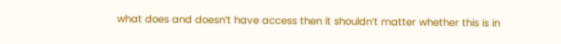what does and doesn’t have access then it shouldn’t matter whether this is in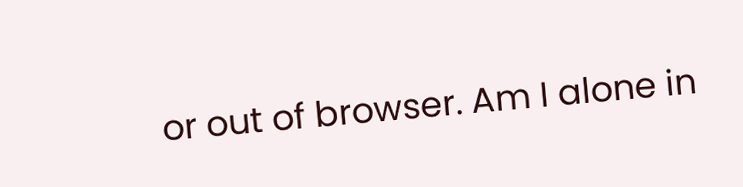or out of browser. Am I alone in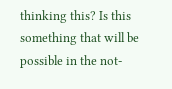thinking this? Is this something that will be possible in the not-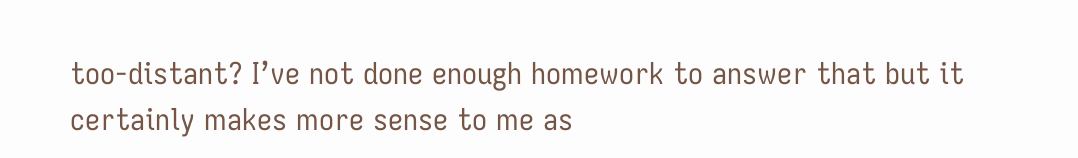too-distant? I’ve not done enough homework to answer that but it certainly makes more sense to me as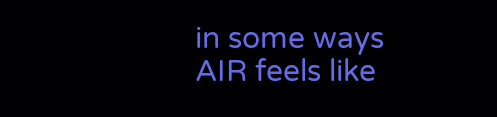in some ways AIR feels like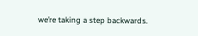we’re taking a step backwards.